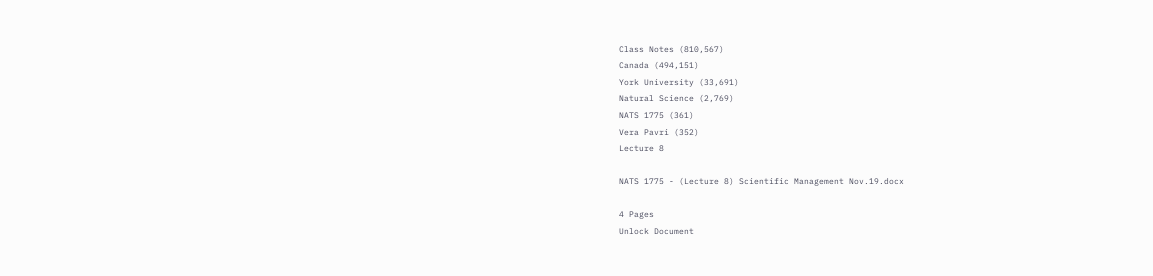Class Notes (810,567)
Canada (494,151)
York University (33,691)
Natural Science (2,769)
NATS 1775 (361)
Vera Pavri (352)
Lecture 8

NATS 1775 - (Lecture 8) Scientific Management Nov.19.docx

4 Pages
Unlock Document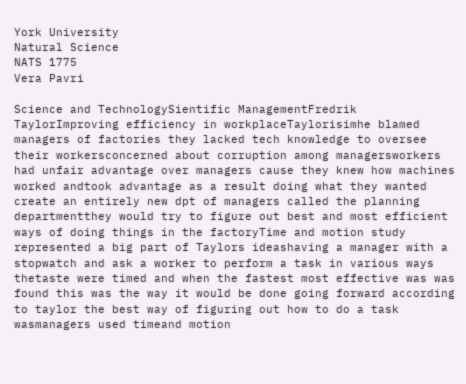York University
Natural Science
NATS 1775
Vera Pavri

Science and TechnologySientific ManagementFredrik TaylorImproving efficiency in workplaceTaylorisimhe blamed managers of factories they lacked tech knowledge to oversee their workersconcerned about corruption among managersworkers had unfair advantage over managers cause they knew how machines worked andtook advantage as a result doing what they wanted create an entirely new dpt of managers called the planning departmentthey would try to figure out best and most efficient ways of doing things in the factoryTime and motion study represented a big part of Taylors ideashaving a manager with a stopwatch and ask a worker to perform a task in various ways thetaste were timed and when the fastest most effective was was found this was the way it would be done going forward according to taylor the best way of figuring out how to do a task wasmanagers used timeand motion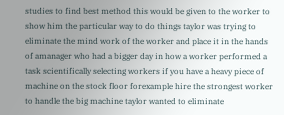studies to find best method this would be given to the worker to show him the particular way to do things taylor was trying to eliminate the mind work of the worker and place it in the hands of amanager who had a bigger day in how a worker performed a task scientifically selecting workers if you have a heavy piece of machine on the stock floor forexample hire the strongest worker to handle the big machine taylor wanted to eliminate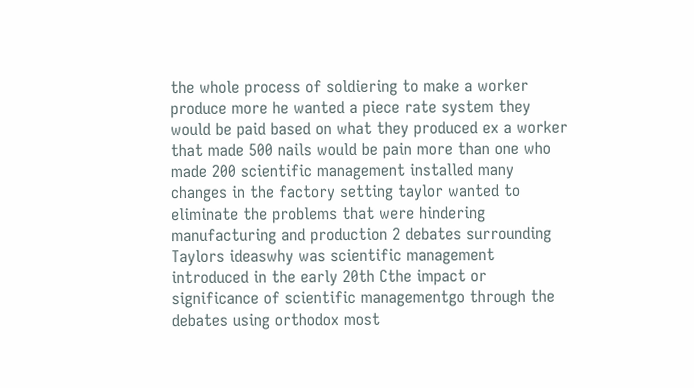the whole process of soldiering to make a worker produce more he wanted a piece rate system they would be paid based on what they produced ex a worker that made 500 nails would be pain more than one who made 200 scientific management installed many changes in the factory setting taylor wanted to eliminate the problems that were hindering manufacturing and production 2 debates surrounding Taylors ideaswhy was scientific management introduced in the early 20th Cthe impact or significance of scientific managementgo through the debates using orthodox most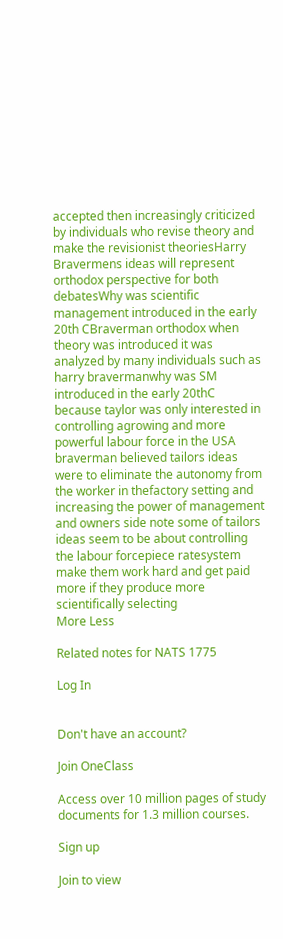accepted then increasingly criticized by individuals who revise theory and make the revisionist theoriesHarry Bravermens ideas will represent orthodox perspective for both debatesWhy was scientific management introduced in the early 20th CBraverman orthodox when theory was introduced it was analyzed by many individuals such as harry bravermanwhy was SM introduced in the early 20thC because taylor was only interested in controlling agrowing and more powerful labour force in the USA braverman believed tailors ideas were to eliminate the autonomy from the worker in thefactory setting and increasing the power of management and owners side note some of tailors ideas seem to be about controlling the labour forcepiece ratesystem make them work hard and get paid more if they produce more scientifically selecting
More Less

Related notes for NATS 1775

Log In


Don't have an account?

Join OneClass

Access over 10 million pages of study
documents for 1.3 million courses.

Sign up

Join to view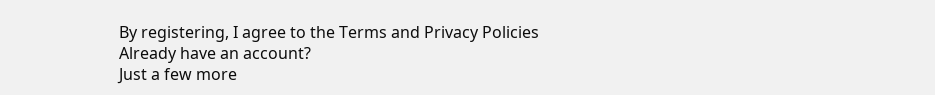By registering, I agree to the Terms and Privacy Policies
Already have an account?
Just a few more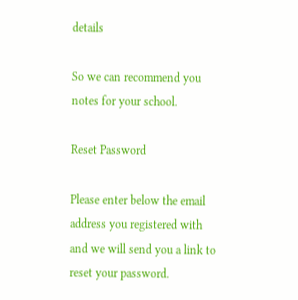details

So we can recommend you notes for your school.

Reset Password

Please enter below the email address you registered with and we will send you a link to reset your password.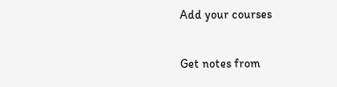Add your courses

Get notes from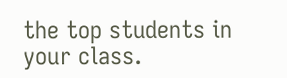the top students in your class.